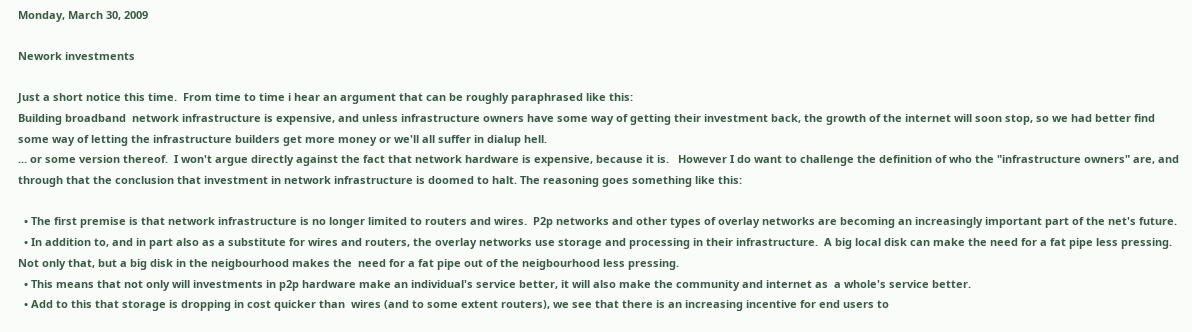Monday, March 30, 2009

Nework investments

Just a short notice this time.  From time to time i hear an argument that can be roughly paraphrased like this:
Building broadband  network infrastructure is expensive, and unless infrastructure owners have some way of getting their investment back, the growth of the internet will soon stop, so we had better find some way of letting the infrastructure builders get more money or we'll all suffer in dialup hell.
... or some version thereof.  I won't argue directly against the fact that network hardware is expensive, because it is.   However I do want to challenge the definition of who the "infrastructure owners" are, and through that the conclusion that investment in network infrastructure is doomed to halt. The reasoning goes something like this:

  • The first premise is that network infrastructure is no longer limited to routers and wires.  P2p networks and other types of overlay networks are becoming an increasingly important part of the net's future.
  • In addition to, and in part also as a substitute for wires and routers, the overlay networks use storage and processing in their infrastructure.  A big local disk can make the need for a fat pipe less pressing. Not only that, but a big disk in the neigbourhood makes the  need for a fat pipe out of the neigbourhood less pressing.
  • This means that not only will investments in p2p hardware make an individual's service better, it will also make the community and internet as  a whole's service better.
  • Add to this that storage is dropping in cost quicker than  wires (and to some extent routers), we see that there is an increasing incentive for end users to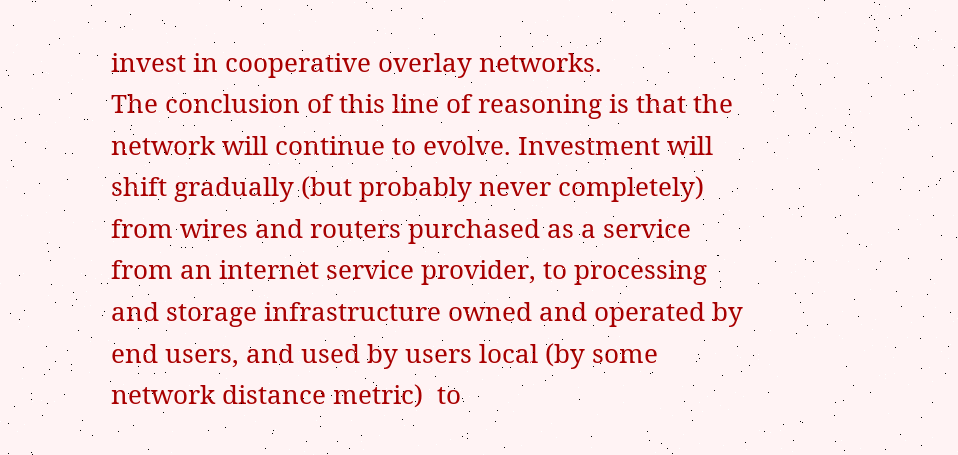invest in cooperative overlay networks.
The conclusion of this line of reasoning is that the network will continue to evolve. Investment will shift gradually (but probably never completely) from wires and routers purchased as a service from an internet service provider, to processing and storage infrastructure owned and operated by end users, and used by users local (by some network distance metric)  to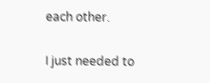each other.

I just needed to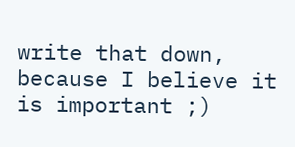write that down, because I believe it is important ;)